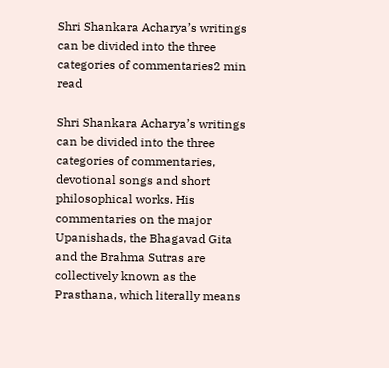Shri Shankara Acharya’s writings can be divided into the three categories of commentaries2 min read

Shri Shankara Acharya’s writings can be divided into the three categories of commentaries, devotional songs and short philosophical works. His commentaries on the major Upanishads, the Bhagavad Gita and the Brahma Sutras are collectively known as the Prasthana, which literally means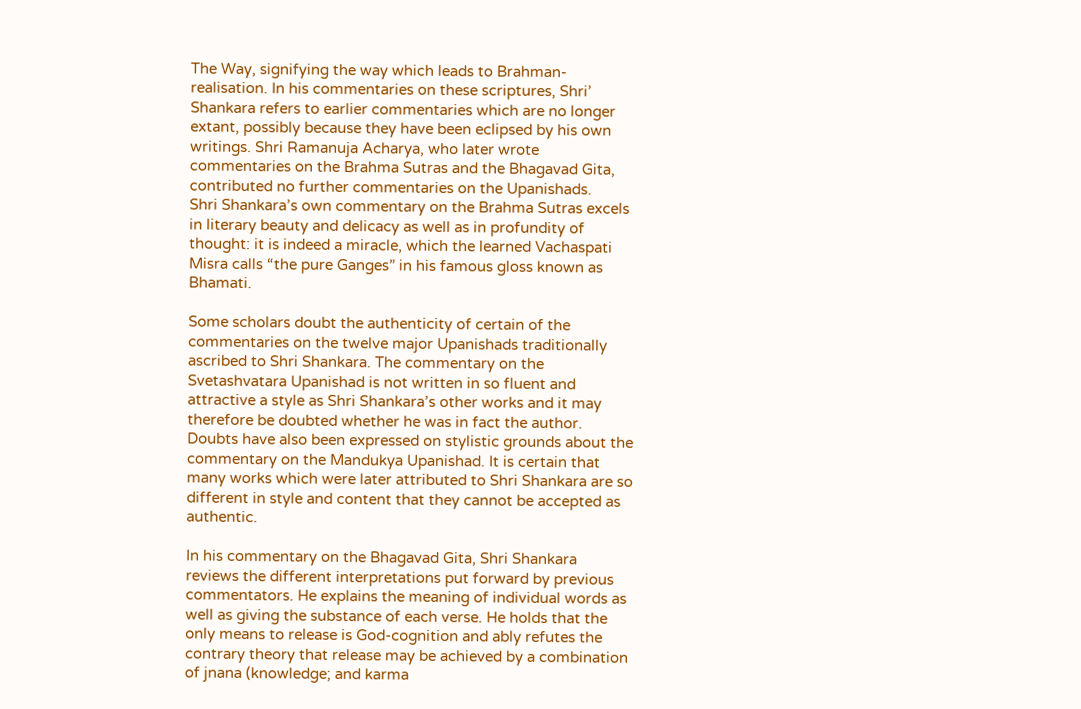The Way, signifying the way which leads to Brahman- realisation. In his commentaries on these scriptures, Shri’ Shankara refers to earlier commentaries which are no longer extant, possibly because they have been eclipsed by his own writings. Shri Ramanuja Acharya, who later wrote commentaries on the Brahma Sutras and the Bhagavad Gita, contributed no further commentaries on the Upanishads.
Shri Shankara’s own commentary on the Brahma Sutras excels in literary beauty and delicacy as well as in profundity of thought: it is indeed a miracle, which the learned Vachaspati Misra calls “the pure Ganges” in his famous gloss known as Bhamati.

Some scholars doubt the authenticity of certain of the commentaries on the twelve major Upanishads traditionally ascribed to Shri Shankara. The commentary on the Svetashvatara Upanishad is not written in so fluent and attractive a style as Shri Shankara’s other works and it may therefore be doubted whether he was in fact the author. Doubts have also been expressed on stylistic grounds about the commentary on the Mandukya Upanishad. It is certain that many works which were later attributed to Shri Shankara are so different in style and content that they cannot be accepted as authentic.

In his commentary on the Bhagavad Gita, Shri Shankara reviews the different interpretations put forward by previous commentators. He explains the meaning of individual words as well as giving the substance of each verse. He holds that the only means to release is God-cognition and ably refutes the contrary theory that release may be achieved by a combination of jnana (knowledge; and karma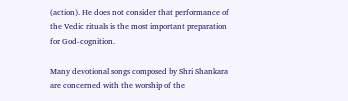(action). He does not consider that performance of the Vedic rituals is the most important preparation for God-cognition.

Many devotional songs composed by Shri Shankara are concerned with the worship of the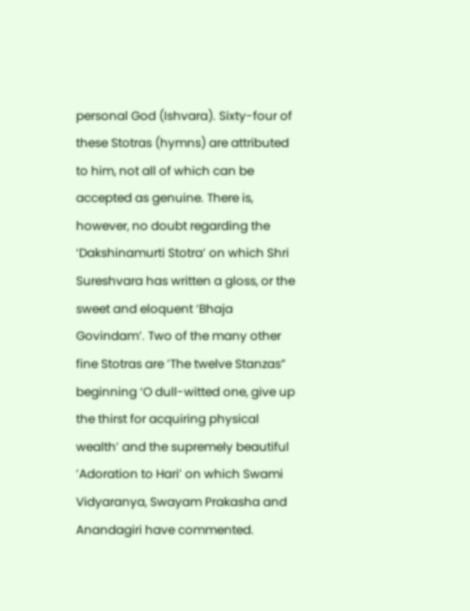personal God (Ishvara). Sixty-four of these Stotras (hymns) are attributed to him, not all of which can be accepted as genuine. There is, however, no doubt regarding the ‘Dakshinamurti Stotra’ on which Shri Sureshvara has written a gloss, or the sweet and eloquent ‘Bhaja Govindam’. Two of the many other fine Stotras are ’The twelve Stanzas” beginning ‘O dull-witted one, give up the thirst for acquiring physical wealth’ and the supremely beautiful ’Adoration to Hari’ on which Swami Vidyaranya, Swayam Prakasha and Anandagiri have commented.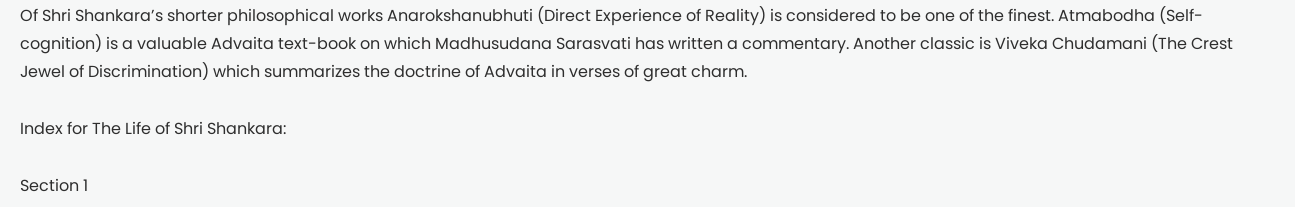Of Shri Shankara’s shorter philosophical works Anarokshanubhuti (Direct Experience of Reality) is considered to be one of the finest. Atmabodha (Self-cognition) is a valuable Advaita text-book on which Madhusudana Sarasvati has written a commentary. Another classic is Viveka Chudamani (The Crest Jewel of Discrimination) which summarizes the doctrine of Advaita in verses of great charm.

Index for The Life of Shri Shankara:

Section 1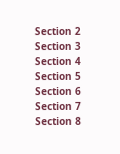Section 2
Section 3
Section 4
Section 5
Section 6
Section 7
Section 8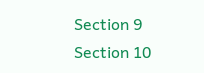Section 9
Section 10